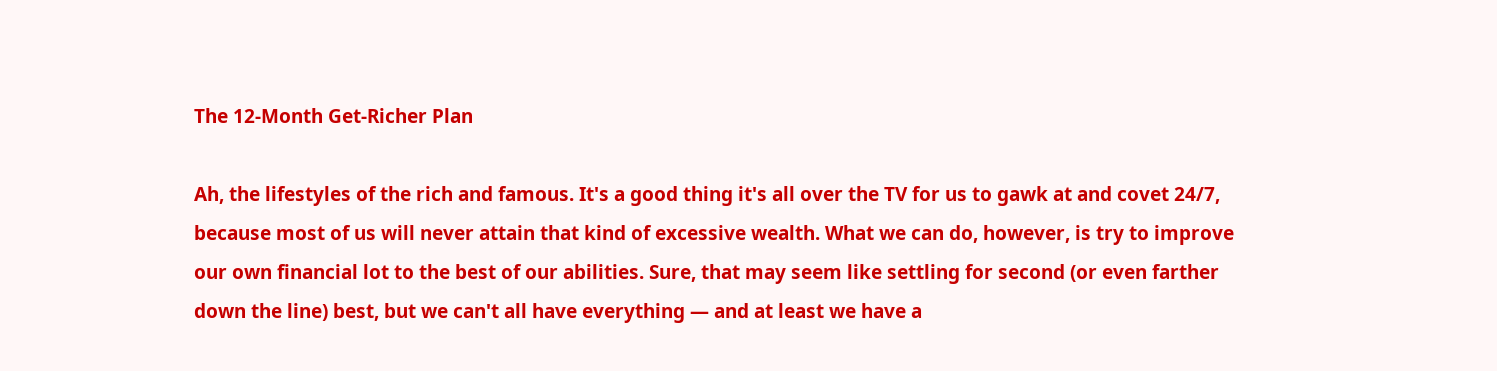The 12-Month Get-Richer Plan

Ah, the lifestyles of the rich and famous. It's a good thing it's all over the TV for us to gawk at and covet 24/7, because most of us will never attain that kind of excessive wealth. What we can do, however, is try to improve our own financial lot to the best of our abilities. Sure, that may seem like settling for second (or even farther down the line) best, but we can't all have everything — and at least we have a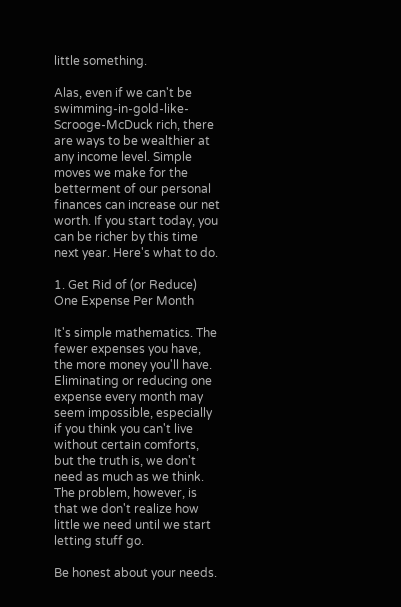little something.

Alas, even if we can't be swimming-in-gold-like-Scrooge-McDuck rich, there are ways to be wealthier at any income level. Simple moves we make for the betterment of our personal finances can increase our net worth. If you start today, you can be richer by this time next year. Here's what to do.

1. Get Rid of (or Reduce) One Expense Per Month

It's simple mathematics. The fewer expenses you have, the more money you'll have. Eliminating or reducing one expense every month may seem impossible, especially if you think you can't live without certain comforts, but the truth is, we don't need as much as we think. The problem, however, is that we don't realize how little we need until we start letting stuff go.

Be honest about your needs.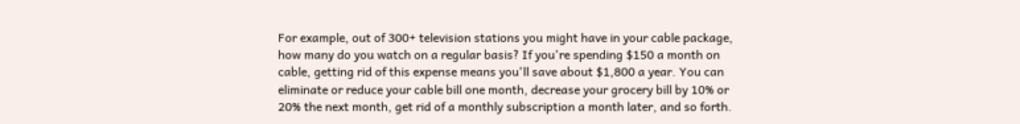For example, out of 300+ television stations you might have in your cable package, how many do you watch on a regular basis? If you're spending $150 a month on cable, getting rid of this expense means you'll save about $1,800 a year. You can eliminate or reduce your cable bill one month, decrease your grocery bill by 10% or 20% the next month, get rid of a monthly subscription a month later, and so forth.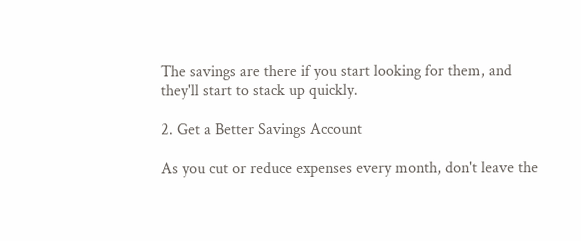The savings are there if you start looking for them, and they'll start to stack up quickly.

2. Get a Better Savings Account

As you cut or reduce expenses every month, don't leave the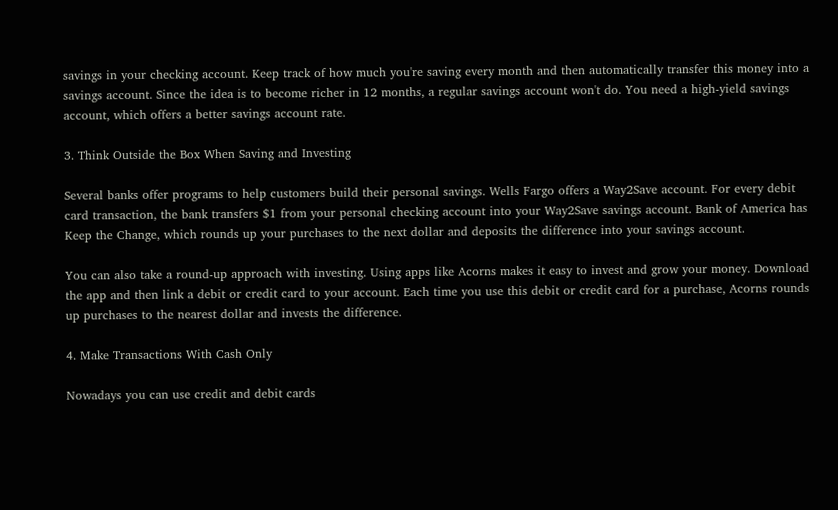savings in your checking account. Keep track of how much you're saving every month and then automatically transfer this money into a savings account. Since the idea is to become richer in 12 months, a regular savings account won't do. You need a high-yield savings account, which offers a better savings account rate.

3. Think Outside the Box When Saving and Investing

Several banks offer programs to help customers build their personal savings. Wells Fargo offers a Way2Save account. For every debit card transaction, the bank transfers $1 from your personal checking account into your Way2Save savings account. Bank of America has Keep the Change, which rounds up your purchases to the next dollar and deposits the difference into your savings account.

You can also take a round-up approach with investing. Using apps like Acorns makes it easy to invest and grow your money. Download the app and then link a debit or credit card to your account. Each time you use this debit or credit card for a purchase, Acorns rounds up purchases to the nearest dollar and invests the difference.

4. Make Transactions With Cash Only

Nowadays you can use credit and debit cards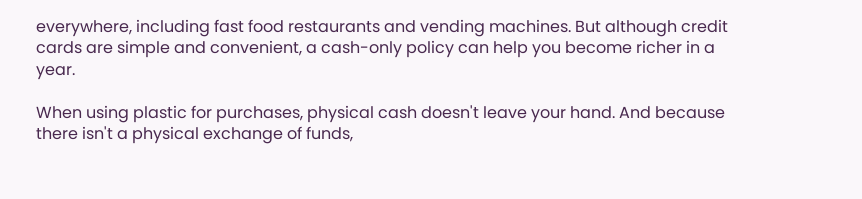everywhere, including fast food restaurants and vending machines. But although credit cards are simple and convenient, a cash-only policy can help you become richer in a year.

When using plastic for purchases, physical cash doesn't leave your hand. And because there isn't a physical exchange of funds,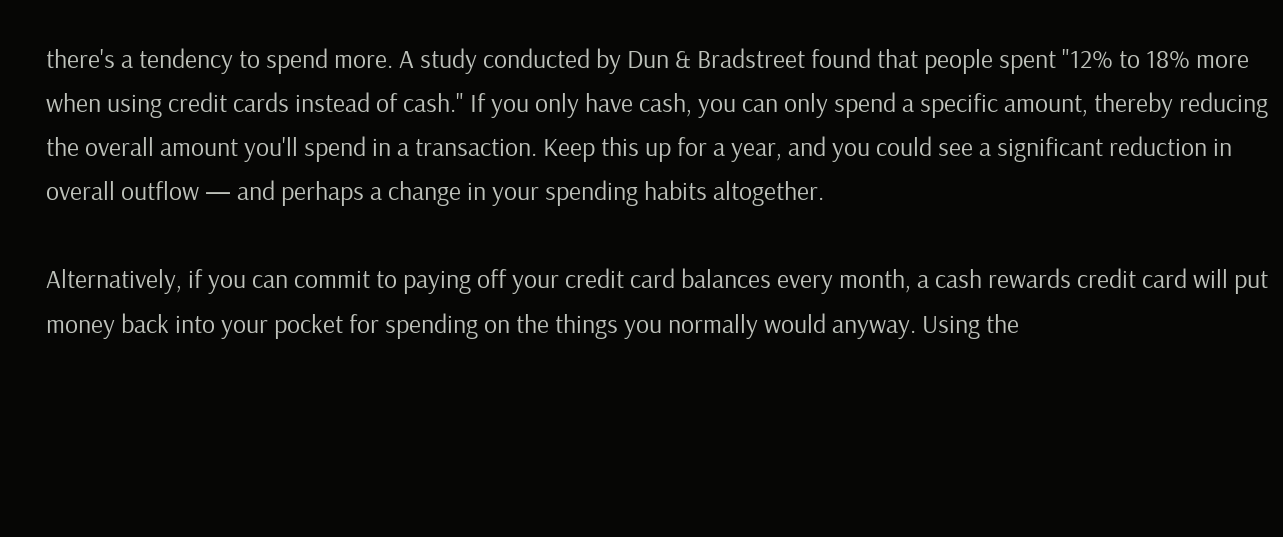there's a tendency to spend more. A study conducted by Dun & Bradstreet found that people spent "12% to 18% more when using credit cards instead of cash." If you only have cash, you can only spend a specific amount, thereby reducing the overall amount you'll spend in a transaction. Keep this up for a year, and you could see a significant reduction in overall outflow — and perhaps a change in your spending habits altogether.

Alternatively, if you can commit to paying off your credit card balances every month, a cash rewards credit card will put money back into your pocket for spending on the things you normally would anyway. Using the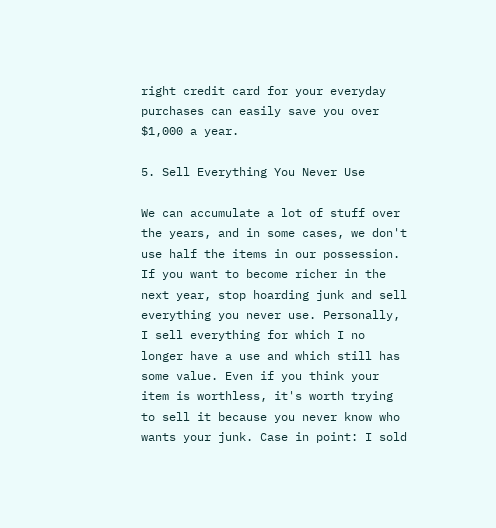right credit card for your everyday purchases can easily save you over $1,000 a year.

5. Sell Everything You Never Use

We can accumulate a lot of stuff over the years, and in some cases, we don't use half the items in our possession. If you want to become richer in the next year, stop hoarding junk and sell everything you never use. Personally, I sell everything for which I no longer have a use and which still has some value. Even if you think your item is worthless, it's worth trying to sell it because you never know who wants your junk. Case in point: I sold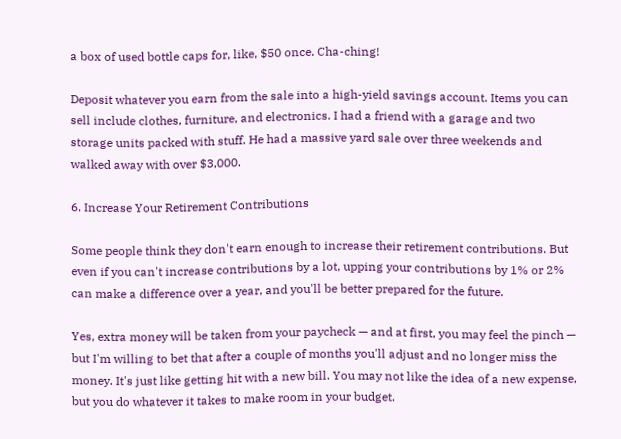a box of used bottle caps for, like, $50 once. Cha-ching!

Deposit whatever you earn from the sale into a high-yield savings account. Items you can sell include clothes, furniture, and electronics. I had a friend with a garage and two storage units packed with stuff. He had a massive yard sale over three weekends and walked away with over $3,000.

6. Increase Your Retirement Contributions

Some people think they don't earn enough to increase their retirement contributions. But even if you can't increase contributions by a lot, upping your contributions by 1% or 2% can make a difference over a year, and you'll be better prepared for the future.

Yes, extra money will be taken from your paycheck — and at first, you may feel the pinch — but I'm willing to bet that after a couple of months you'll adjust and no longer miss the money. It's just like getting hit with a new bill. You may not like the idea of a new expense, but you do whatever it takes to make room in your budget.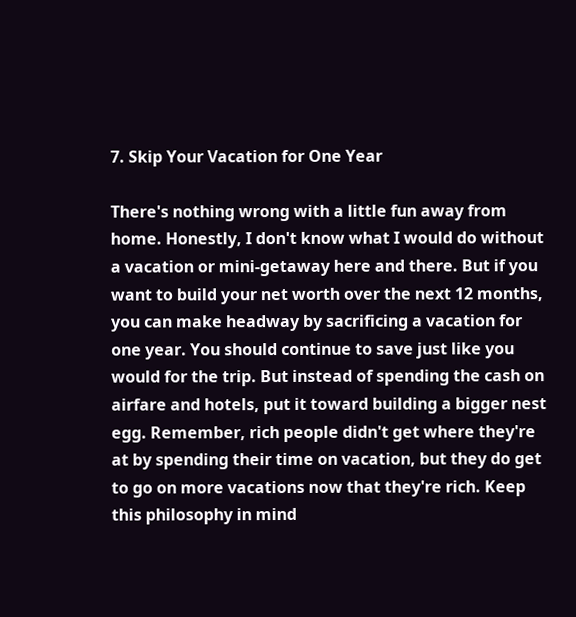7. Skip Your Vacation for One Year

There's nothing wrong with a little fun away from home. Honestly, I don't know what I would do without a vacation or mini-getaway here and there. But if you want to build your net worth over the next 12 months, you can make headway by sacrificing a vacation for one year. You should continue to save just like you would for the trip. But instead of spending the cash on airfare and hotels, put it toward building a bigger nest egg. Remember, rich people didn't get where they're at by spending their time on vacation, but they do get to go on more vacations now that they're rich. Keep this philosophy in mind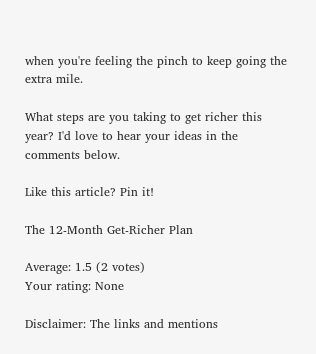when you're feeling the pinch to keep going the extra mile.

What steps are you taking to get richer this year? I'd love to hear your ideas in the comments below.

Like this article? Pin it!

The 12-Month Get-Richer Plan

Average: 1.5 (2 votes)
Your rating: None

Disclaimer: The links and mentions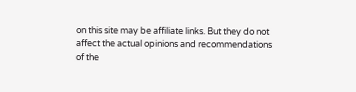on this site may be affiliate links. But they do not affect the actual opinions and recommendations of the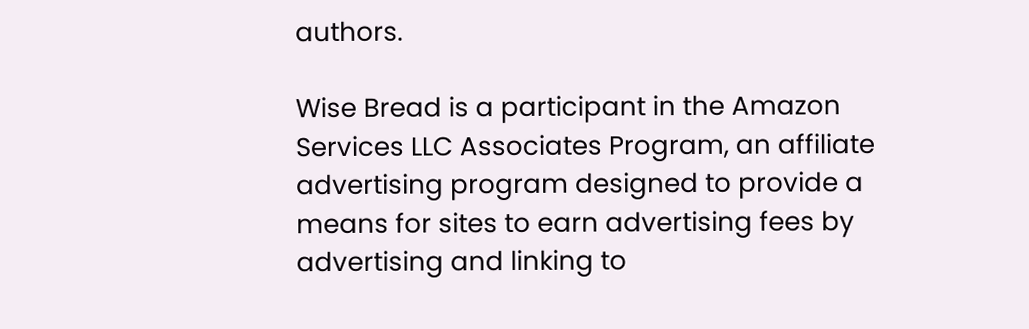authors.

Wise Bread is a participant in the Amazon Services LLC Associates Program, an affiliate advertising program designed to provide a means for sites to earn advertising fees by advertising and linking to